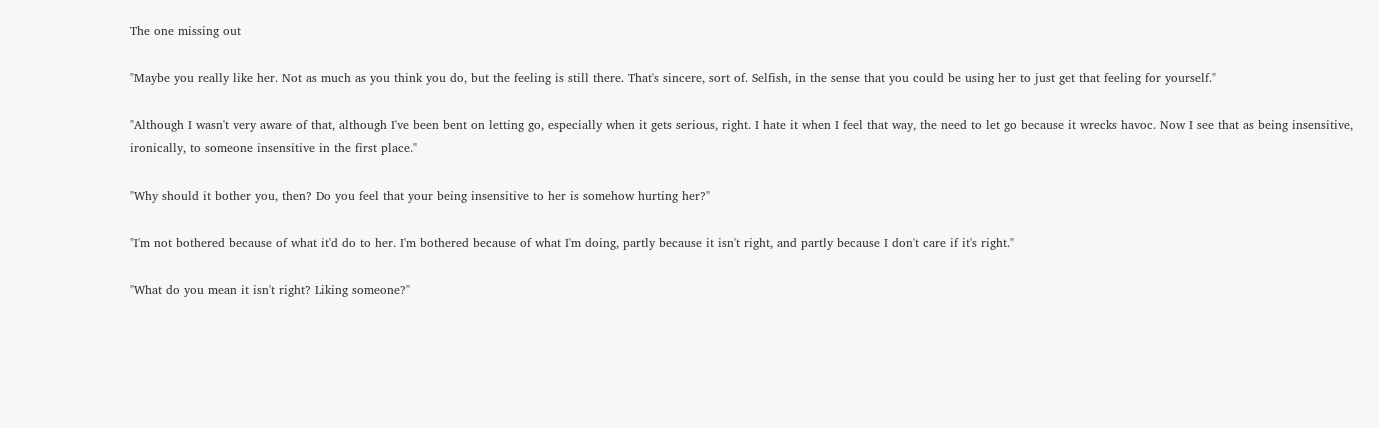The one missing out

"Maybe you really like her. Not as much as you think you do, but the feeling is still there. That's sincere, sort of. Selfish, in the sense that you could be using her to just get that feeling for yourself."

"Although I wasn't very aware of that, although I've been bent on letting go, especially when it gets serious, right. I hate it when I feel that way, the need to let go because it wrecks havoc. Now I see that as being insensitive, ironically, to someone insensitive in the first place."

"Why should it bother you, then? Do you feel that your being insensitive to her is somehow hurting her?"

"I'm not bothered because of what it'd do to her. I'm bothered because of what I'm doing, partly because it isn't right, and partly because I don't care if it's right."

"What do you mean it isn't right? Liking someone?"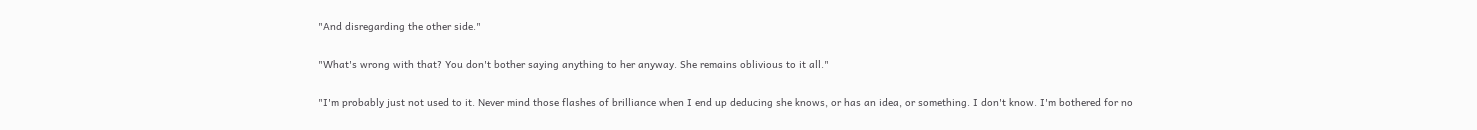"And disregarding the other side."

"What's wrong with that? You don't bother saying anything to her anyway. She remains oblivious to it all."

"I'm probably just not used to it. Never mind those flashes of brilliance when I end up deducing she knows, or has an idea, or something. I don't know. I'm bothered for no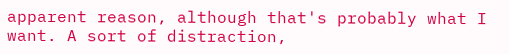apparent reason, although that's probably what I want. A sort of distraction,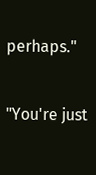perhaps."

"You're just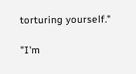torturing yourself."

"I'm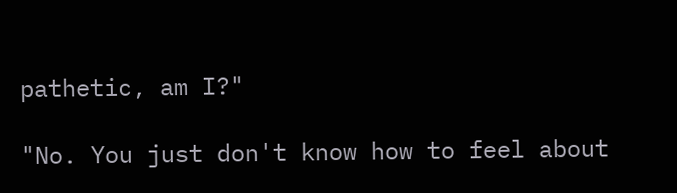pathetic, am I?"

"No. You just don't know how to feel about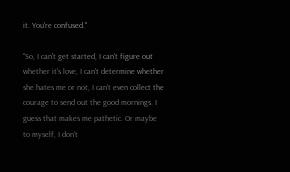it. You're confused."

"So, I can't get started, I can't figure out whether it's love, I can't determine whether she hates me or not, I can't even collect the courage to send out the good mornings. I guess that makes me pathetic. Or maybe to myself, I don't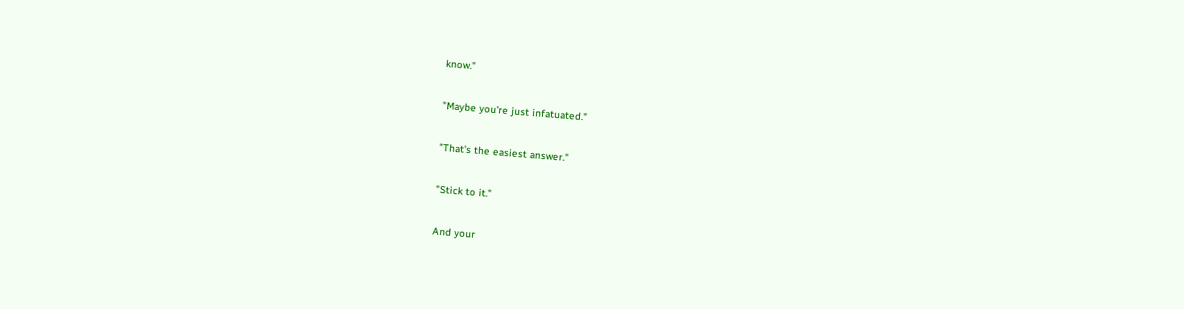know."

"Maybe you're just infatuated."

"That's the easiest answer."

"Stick to it."

And your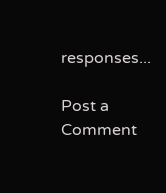responses...

Post a Comment